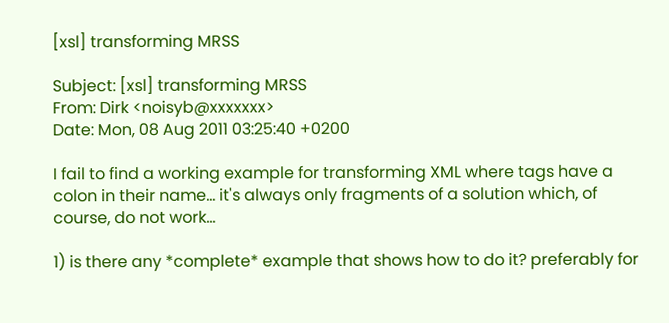[xsl] transforming MRSS

Subject: [xsl] transforming MRSS
From: Dirk <noisyb@xxxxxxx>
Date: Mon, 08 Aug 2011 03:25:40 +0200

I fail to find a working example for transforming XML where tags have a colon in their name... it's always only fragments of a solution which, of course, do not work...

1) is there any *complete* example that shows how to do it? preferably for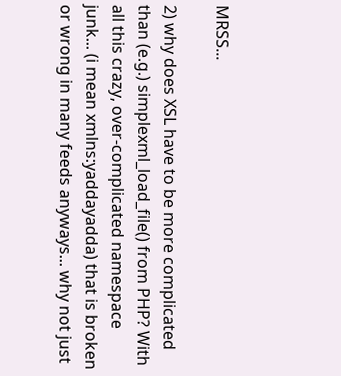MRSS...

2) why does XSL have to be more complicated than (e.g.) simplexml_load_file() from PHP? With all this crazy, over-complicated namespace junk... (i mean xmlns:yaddayadda) that is broken or wrong in many feeds anyways... why not just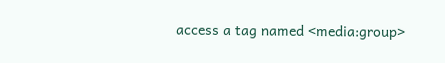access a tag named <media:group>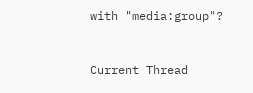with "media:group"?


Current Thread